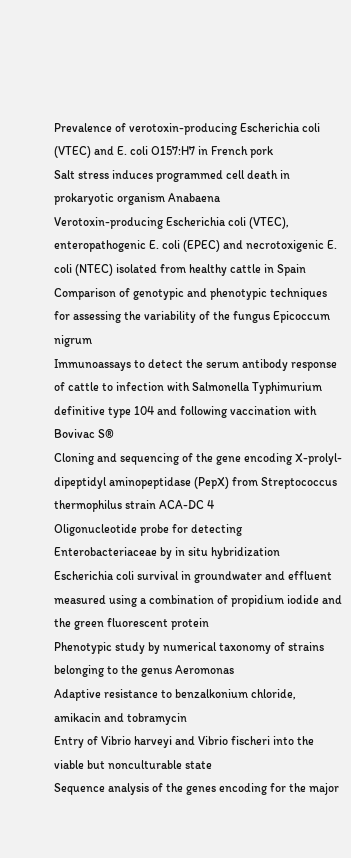Prevalence of verotoxin-producing Escherichia coli (VTEC) and E. coli O157:H7 in French pork
Salt stress induces programmed cell death in prokaryotic organism Anabaena
Verotoxin-producing Escherichia coli (VTEC), enteropathogenic E. coli (EPEC) and necrotoxigenic E. coli (NTEC) isolated from healthy cattle in Spain
Comparison of genotypic and phenotypic techniques for assessing the variability of the fungus Epicoccum nigrum
Immunoassays to detect the serum antibody response of cattle to infection with Salmonella Typhimurium definitive type 104 and following vaccination with Bovivac S®
Cloning and sequencing of the gene encoding X-prolyl-dipeptidyl aminopeptidase (PepX) from Streptococcus thermophilus strain ACA-DC 4
Oligonucleotide probe for detecting Enterobacteriaceae by in situ hybridization
Escherichia coli survival in groundwater and effluent measured using a combination of propidium iodide and the green fluorescent protein
Phenotypic study by numerical taxonomy of strains belonging to the genus Aeromonas
Adaptive resistance to benzalkonium chloride, amikacin and tobramycin
Entry of Vibrio harveyi and Vibrio fischeri into the viable but nonculturable state
Sequence analysis of the genes encoding for the major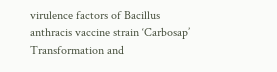virulence factors of Bacillus anthracis vaccine strain ‘Carbosap’
Transformation and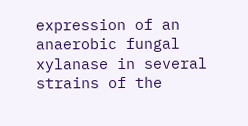expression of an anaerobic fungal xylanase in several strains of the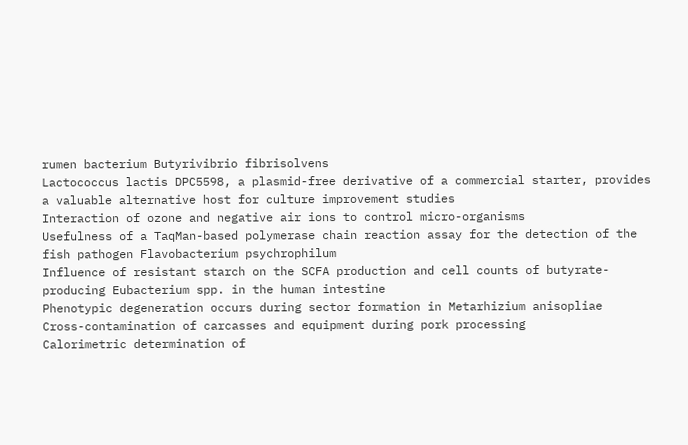rumen bacterium Butyrivibrio fibrisolvens
Lactococcus lactis DPC5598, a plasmid-free derivative of a commercial starter, provides a valuable alternative host for culture improvement studies
Interaction of ozone and negative air ions to control micro-organisms
Usefulness of a TaqMan-based polymerase chain reaction assay for the detection of the fish pathogen Flavobacterium psychrophilum
Influence of resistant starch on the SCFA production and cell counts of butyrate-producing Eubacterium spp. in the human intestine
Phenotypic degeneration occurs during sector formation in Metarhizium anisopliae
Cross-contamination of carcasses and equipment during pork processing
Calorimetric determination of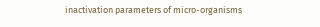inactivation parameters of micro-organisms